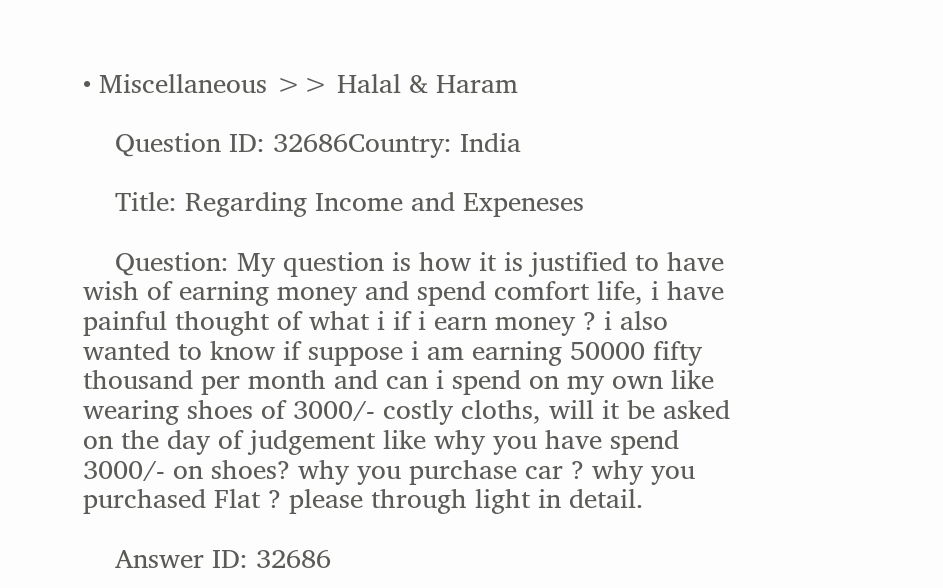• Miscellaneous >> Halal & Haram

    Question ID: 32686Country: India

    Title: Regarding Income and Expeneses

    Question: My question is how it is justified to have wish of earning money and spend comfort life, i have painful thought of what i if i earn money ? i also wanted to know if suppose i am earning 50000 fifty thousand per month and can i spend on my own like wearing shoes of 3000/- costly cloths, will it be asked on the day of judgement like why you have spend 3000/- on shoes? why you purchase car ? why you purchased Flat ? please through light in detail.

    Answer ID: 32686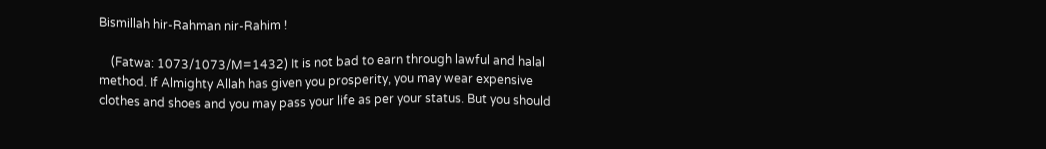Bismillah hir-Rahman nir-Rahim !

    (Fatwa: 1073/1073/M=1432) It is not bad to earn through lawful and halal method. If Almighty Allah has given you prosperity, you may wear expensive clothes and shoes and you may pass your life as per your status. But you should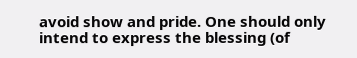avoid show and pride. One should only intend to express the blessing (of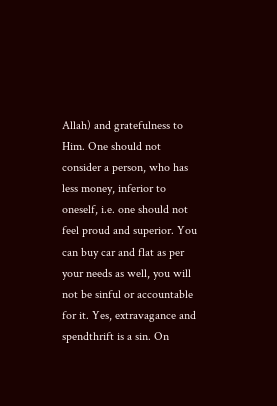Allah) and gratefulness to Him. One should not consider a person, who has less money, inferior to oneself, i.e. one should not feel proud and superior. You can buy car and flat as per your needs as well, you will not be sinful or accountable for it. Yes, extravagance and spendthrift is a sin. On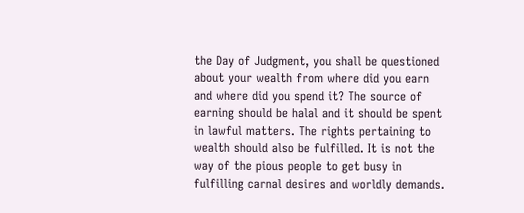the Day of Judgment, you shall be questioned about your wealth from where did you earn and where did you spend it? The source of earning should be halal and it should be spent in lawful matters. The rights pertaining to wealth should also be fulfilled. It is not the way of the pious people to get busy in fulfilling carnal desires and worldly demands.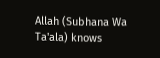Allah (Subhana Wa Ta'ala) knows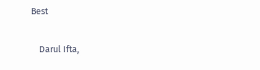Best

    Darul Ifta,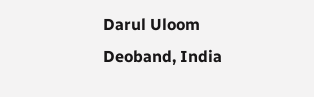Darul Uloom Deoband, India